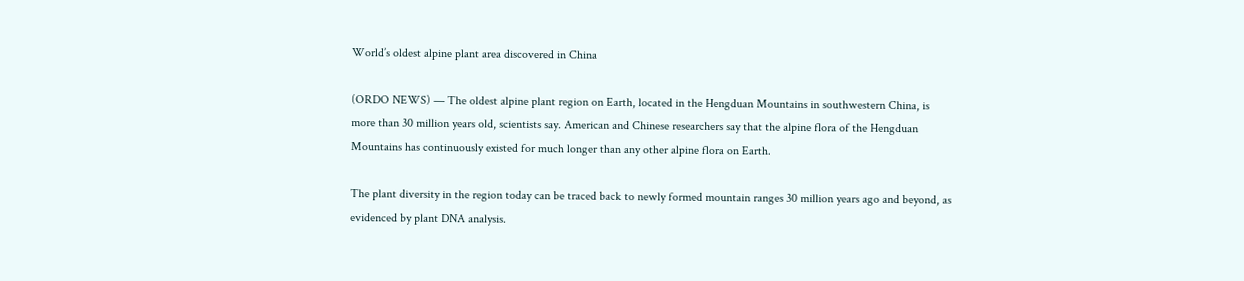World’s oldest alpine plant area discovered in China

(ORDO NEWS) — The oldest alpine plant region on Earth, located in the Hengduan Mountains in southwestern China, is more than 30 million years old, scientists say. American and Chinese researchers say that the alpine flora of the Hengduan Mountains has continuously existed for much longer than any other alpine flora on Earth.

The plant diversity in the region today can be traced back to newly formed mountain ranges 30 million years ago and beyond, as evidenced by plant DNA analysis.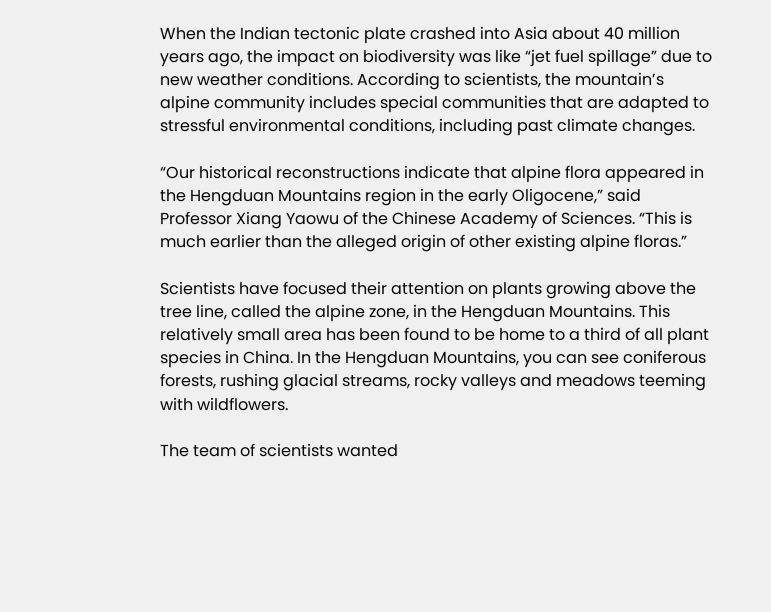When the Indian tectonic plate crashed into Asia about 40 million years ago, the impact on biodiversity was like “jet fuel spillage” due to new weather conditions. According to scientists, the mountain’s alpine community includes special communities that are adapted to stressful environmental conditions, including past climate changes.

“Our historical reconstructions indicate that alpine flora appeared in the Hengduan Mountains region in the early Oligocene,” said Professor Xiang Yaowu of the Chinese Academy of Sciences. “This is much earlier than the alleged origin of other existing alpine floras.”

Scientists have focused their attention on plants growing above the tree line, called the alpine zone, in the Hengduan Mountains. This relatively small area has been found to be home to a third of all plant species in China. In the Hengduan Mountains, you can see coniferous forests, rushing glacial streams, rocky valleys and meadows teeming with wildflowers.

The team of scientists wanted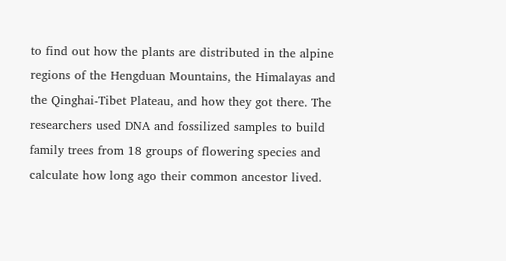to find out how the plants are distributed in the alpine regions of the Hengduan Mountains, the Himalayas and the Qinghai-Tibet Plateau, and how they got there. The researchers used DNA and fossilized samples to build family trees from 18 groups of flowering species and calculate how long ago their common ancestor lived.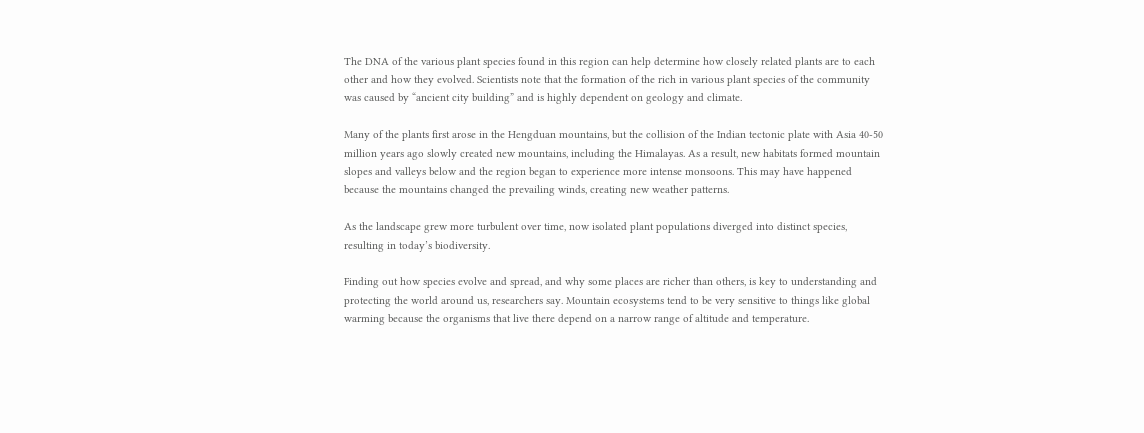The DNA of the various plant species found in this region can help determine how closely related plants are to each other and how they evolved. Scientists note that the formation of the rich in various plant species of the community was caused by “ancient city building” and is highly dependent on geology and climate.

Many of the plants first arose in the Hengduan mountains, but the collision of the Indian tectonic plate with Asia 40-50 million years ago slowly created new mountains, including the Himalayas. As a result, new habitats formed mountain slopes and valleys below and the region began to experience more intense monsoons. This may have happened because the mountains changed the prevailing winds, creating new weather patterns.

As the landscape grew more turbulent over time, now isolated plant populations diverged into distinct species, resulting in today’s biodiversity.

Finding out how species evolve and spread, and why some places are richer than others, is key to understanding and protecting the world around us, researchers say. Mountain ecosystems tend to be very sensitive to things like global warming because the organisms that live there depend on a narrow range of altitude and temperature.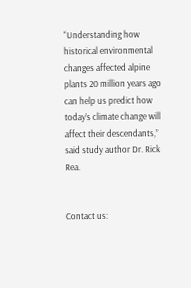“Understanding how historical environmental changes affected alpine plants 20 million years ago can help us predict how today’s climate change will affect their descendants,” said study author Dr. Rick Rea.


Contact us: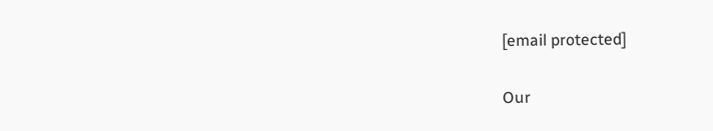[email protected]

Our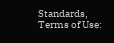Standards, Terms of Use: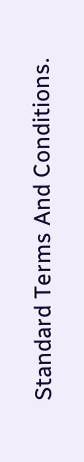Standard Terms And Conditions.